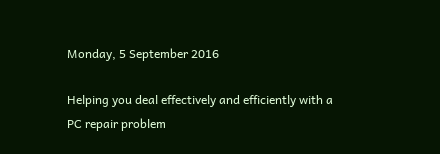Monday, 5 September 2016

Helping you deal effectively and efficiently with a PC repair problem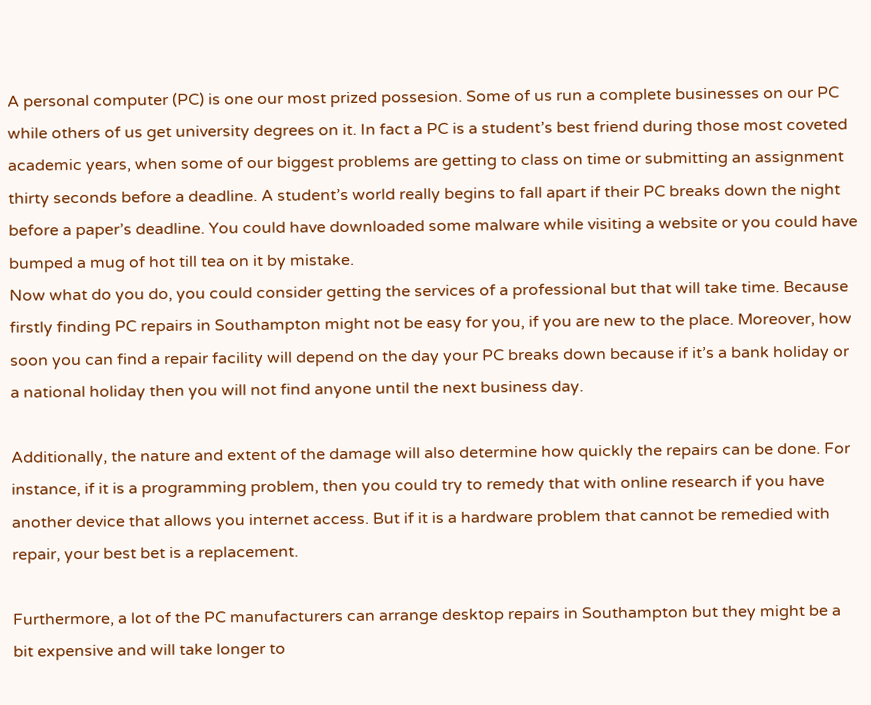A personal computer (PC) is one our most prized possesion. Some of us run a complete businesses on our PC while others of us get university degrees on it. In fact a PC is a student’s best friend during those most coveted academic years, when some of our biggest problems are getting to class on time or submitting an assignment thirty seconds before a deadline. A student’s world really begins to fall apart if their PC breaks down the night before a paper’s deadline. You could have downloaded some malware while visiting a website or you could have bumped a mug of hot till tea on it by mistake.
Now what do you do, you could consider getting the services of a professional but that will take time. Because firstly finding PC repairs in Southampton might not be easy for you, if you are new to the place. Moreover, how soon you can find a repair facility will depend on the day your PC breaks down because if it’s a bank holiday or a national holiday then you will not find anyone until the next business day.

Additionally, the nature and extent of the damage will also determine how quickly the repairs can be done. For instance, if it is a programming problem, then you could try to remedy that with online research if you have another device that allows you internet access. But if it is a hardware problem that cannot be remedied with repair, your best bet is a replacement.

Furthermore, a lot of the PC manufacturers can arrange desktop repairs in Southampton but they might be a bit expensive and will take longer to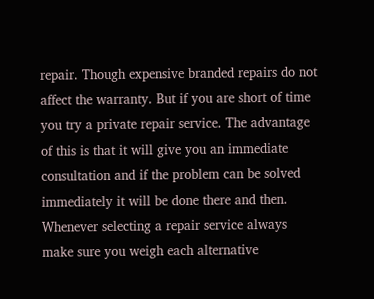repair. Though expensive branded repairs do not affect the warranty. But if you are short of time you try a private repair service. The advantage of this is that it will give you an immediate consultation and if the problem can be solved immediately it will be done there and then. Whenever selecting a repair service always make sure you weigh each alternative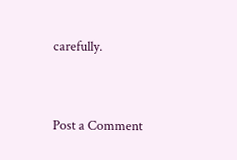carefully.


Post a Comment